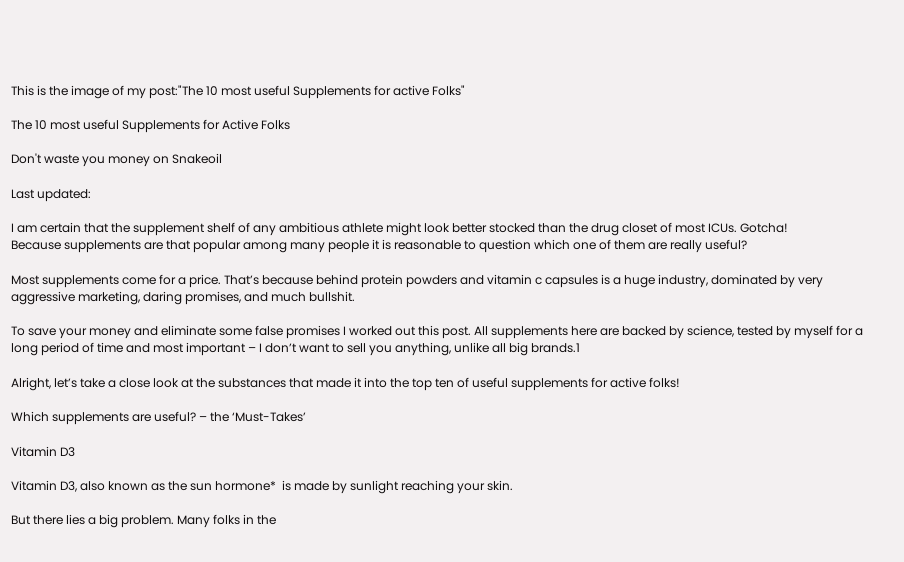This is the image of my post:"The 10 most useful Supplements for active Folks"

The 10 most useful Supplements for Active Folks

Don't waste you money on Snakeoil

Last updated:

I am certain that the supplement shelf of any ambitious athlete might look better stocked than the drug closet of most ICUs. Gotcha!
Because supplements are that popular among many people it is reasonable to question which one of them are really useful?

Most supplements come for a price. That’s because behind protein powders and vitamin c capsules is a huge industry, dominated by very aggressive marketing, daring promises, and much bullshit.

To save your money and eliminate some false promises I worked out this post. All supplements here are backed by science, tested by myself for a long period of time and most important – I don’t want to sell you anything, unlike all big brands.1

Alright, let’s take a close look at the substances that made it into the top ten of useful supplements for active folks!

Which supplements are useful? – the ‘Must-Takes’

Vitamin D3

Vitamin D3, also known as the sun hormone*  is made by sunlight reaching your skin.

But there lies a big problem. Many folks in the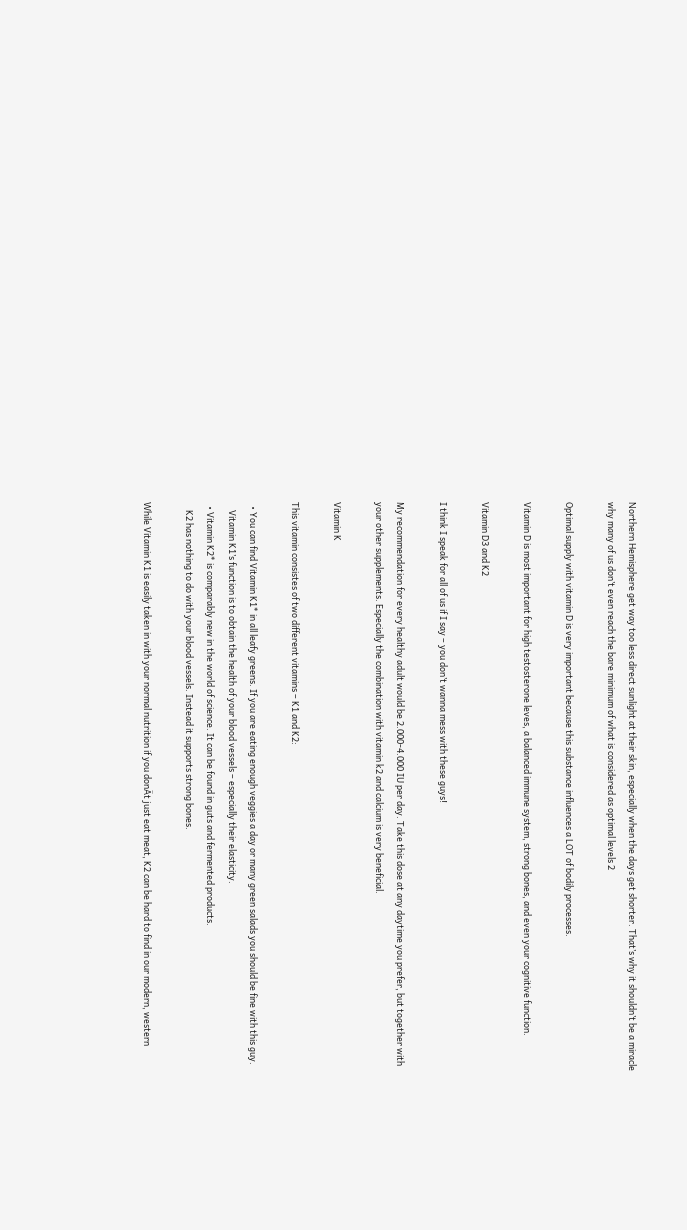Northern Hemisphere get way too less direct sunlight at their skin, especially when the days get shorter. That’s why it shouldn’t be a miracle why many of us don’t even reach the bare minimum of what is considered as optimal levels 2

Optimal supply with vitamin D is very important because this substance influences a LOT of bodily processes.

Vitamin D is most important for high testosterone leves, a balanced immune system, strong bones, and even your cognitive function.

Vitamin D3 and K2

I think I speak for all of us if I say – you don’t wanna mess with these guys!

My recommendation for every healthy adult would be 2.000-4.000 IU per day. Take this dose at any daytime you prefer, but together with your other supplements. Especially the combination with vitamin k2 and calcium is very beneficial.

Vitamin K

This vitamin consistes of two different vitamins – K1 and K2:

  • You can find Vitamin K1* in all leafy greens. If you are eating enough veggies a day or many green salads you should be fine with this guy.
    Vitamin K1’s function is to obtain the health of your blood vessels – especially their elasticity.
  • Vitamin K2* is comparably new in the world of science. It can be found in guts and fermented products.
    K2 has nothing to do with your blood vessels. Instead it supports strong bones.

While Vitamin K1 is easily taken in with your normal nutrition if you donÄt just eat meat, K2 can be hard to find in our modern, western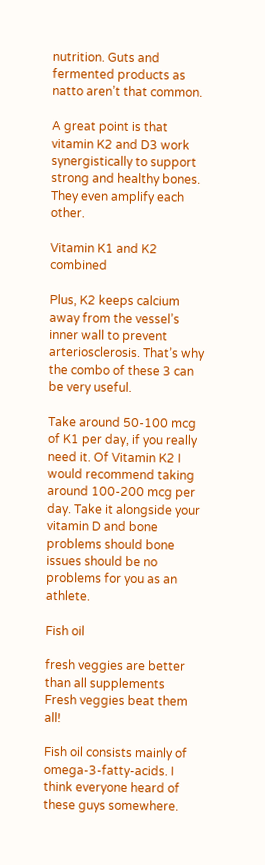nutrition. Guts and fermented products as natto aren’t that common.

A great point is that vitamin K2 and D3 work synergistically to support strong and healthy bones. They even amplify each other.

Vitamin K1 and K2 combined

Plus, K2 keeps calcium away from the vessel’s inner wall to prevent arteriosclerosis. That’s why the combo of these 3 can be very useful.

Take around 50-100 mcg of K1 per day, if you really need it. Of Vitamin K2 I would recommend taking around 100-200 mcg per day. Take it alongside your vitamin D and bone problems should bone issues should be no problems for you as an athlete.

Fish oil

fresh veggies are better than all supplements
Fresh veggies beat them all!

Fish oil consists mainly of omega-3-fatty-acids. I think everyone heard of these guys somewhere.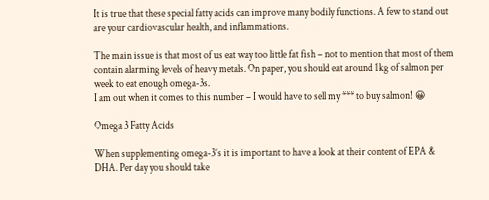It is true that these special fatty acids can improve many bodily functions. A few to stand out are your cardiovascular health, and inflammations.

The main issue is that most of us eat way too little fat fish – not to mention that most of them contain alarming levels of heavy metals. On paper, you should eat around 1kg of salmon per week to eat enough omega-3s.
I am out when it comes to this number – I would have to sell my *** to buy salmon! 😀

Omega 3 Fatty Acids

When supplementing omega-3’s it is important to have a look at their content of EPA & DHA. Per day you should take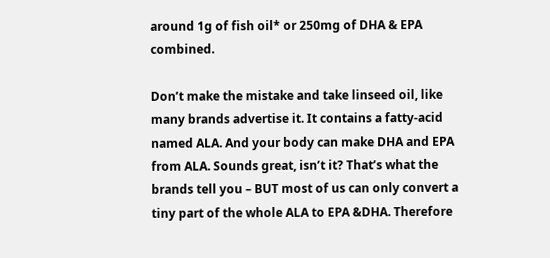around 1g of fish oil* or 250mg of DHA & EPA combined.

Don’t make the mistake and take linseed oil, like many brands advertise it. It contains a fatty-acid named ALA. And your body can make DHA and EPA from ALA. Sounds great, isn’t it? That’s what the brands tell you – BUT most of us can only convert a tiny part of the whole ALA to EPA &DHA. Therefore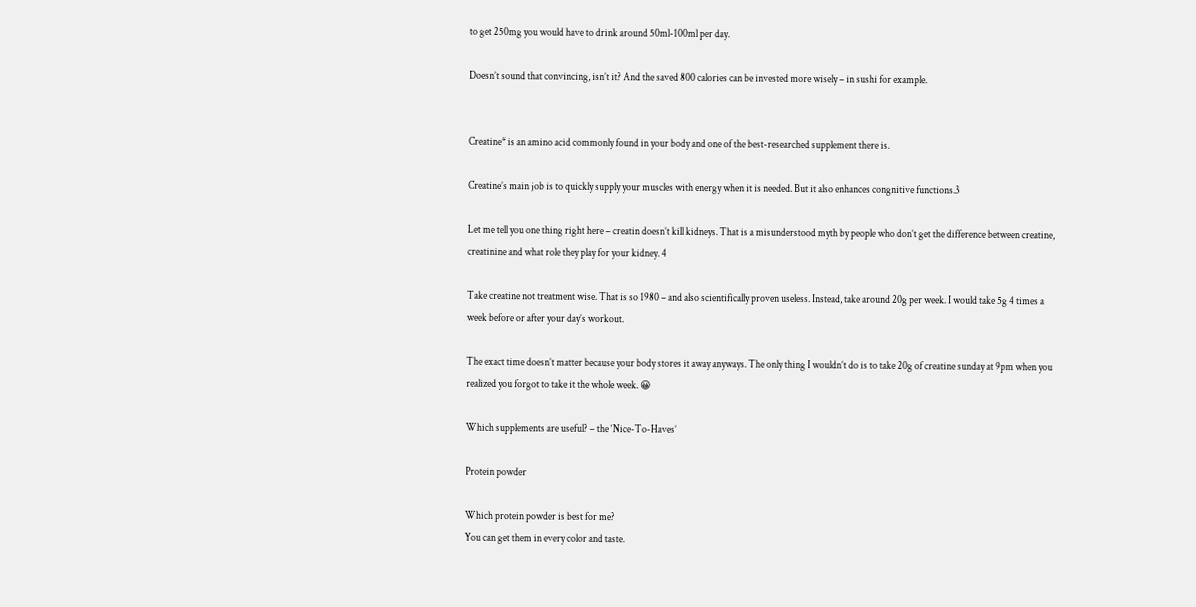to get 250mg you would have to drink around 50ml-100ml per day.

Doesn’t sound that convincing, isn’t it? And the saved 800 calories can be invested more wisely – in sushi for example.


Creatine* is an amino acid commonly found in your body and one of the best-researched supplement there is.

Creatine’s main job is to quickly supply your muscles with energy when it is needed. But it also enhances congnitive functions.3

Let me tell you one thing right here – creatin doesn’t kill kidneys. That is a misunderstood myth by people who don’t get the difference between creatine, creatinine and what role they play for your kidney. 4

Take creatine not treatment wise. That is so 1980 – and also scientifically proven useless. Instead, take around 20g per week. I would take 5g 4 times a week before or after your day’s workout.

The exact time doesn’t matter because your body stores it away anyways. The only thing I wouldn’t do is to take 20g of creatine sunday at 9pm when you realized you forgot to take it the whole week. 😀

Which supplements are useful? – the ‘Nice-To-Haves’

Protein powder

Which protein powder is best for me?
You can get them in every color and taste.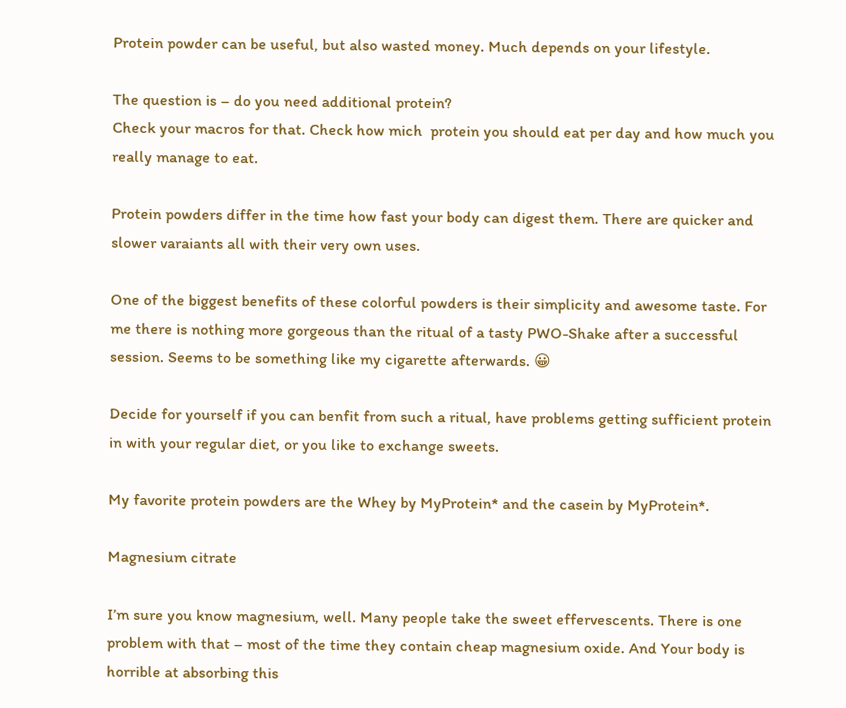Protein powder can be useful, but also wasted money. Much depends on your lifestyle.

The question is – do you need additional protein?
Check your macros for that. Check how mich  protein you should eat per day and how much you really manage to eat.

Protein powders differ in the time how fast your body can digest them. There are quicker and slower varaiants all with their very own uses.

One of the biggest benefits of these colorful powders is their simplicity and awesome taste. For me there is nothing more gorgeous than the ritual of a tasty PWO-Shake after a successful session. Seems to be something like my cigarette afterwards. 😀

Decide for yourself if you can benfit from such a ritual, have problems getting sufficient protein in with your regular diet, or you like to exchange sweets.

My favorite protein powders are the Whey by MyProtein* and the casein by MyProtein*.

Magnesium citrate

I’m sure you know magnesium, well. Many people take the sweet effervescents. There is one problem with that – most of the time they contain cheap magnesium oxide. And Your body is horrible at absorbing this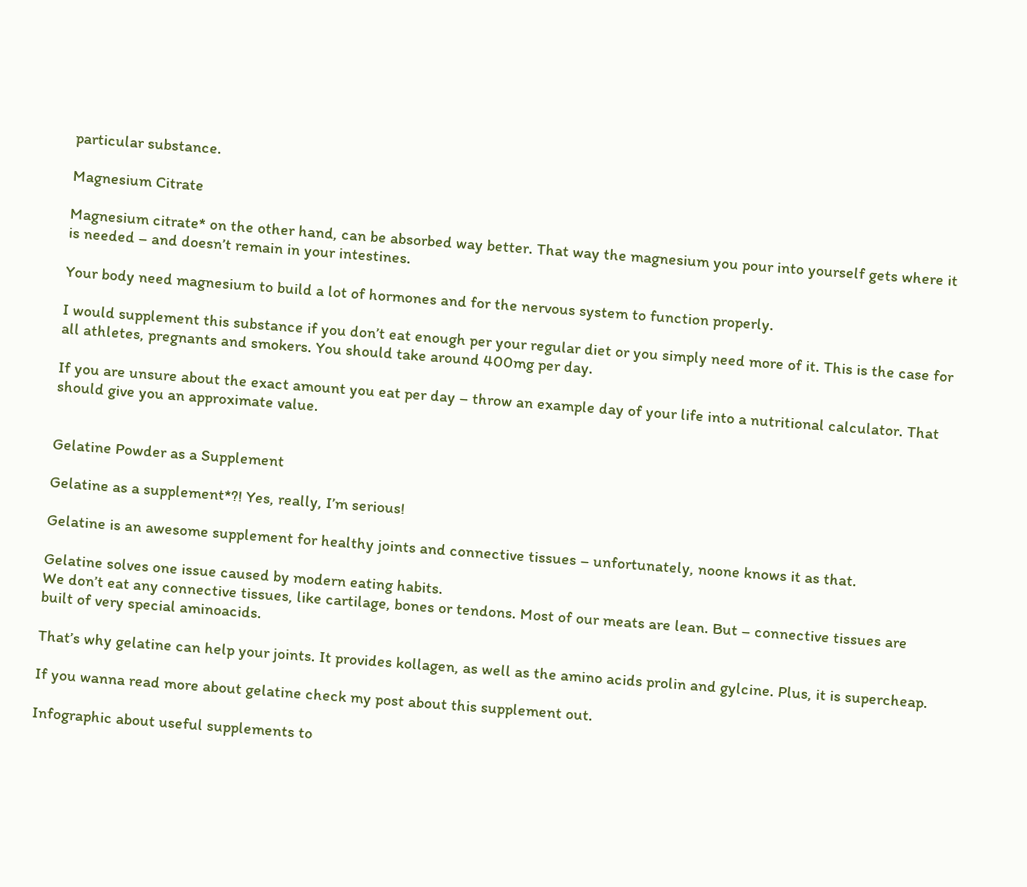particular substance.

Magnesium Citrate

Magnesium citrate* on the other hand, can be absorbed way better. That way the magnesium you pour into yourself gets where it is needed – and doesn’t remain in your intestines.

Your body need magnesium to build a lot of hormones and for the nervous system to function properly.

I would supplement this substance if you don’t eat enough per your regular diet or you simply need more of it. This is the case for all athletes, pregnants and smokers. You should take around 400mg per day.

If you are unsure about the exact amount you eat per day – throw an example day of your life into a nutritional calculator. That should give you an approximate value.


Gelatine Powder as a Supplement

Gelatine as a supplement*?! Yes, really, I’m serious!

Gelatine is an awesome supplement for healthy joints and connective tissues – unfortunately, noone knows it as that.

Gelatine solves one issue caused by modern eating habits.
We don’t eat any connective tissues, like cartilage, bones or tendons. Most of our meats are lean. But – connective tissues are built of very special aminoacids.

That’s why gelatine can help your joints. It provides kollagen, as well as the amino acids prolin and gylcine. Plus, it is supercheap.

If you wanna read more about gelatine check my post about this supplement out.

Infographic about useful supplements to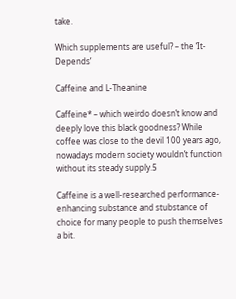take.

Which supplements are useful? – the ‘It-Depends’

Caffeine and L-Theanine

Caffeine* – which weirdo doesn’t know and deeply love this black goodness? While coffee was close to the devil 100 years ago, nowadays modern society wouldn’t function without its steady supply.5

Caffeine is a well-researched performance-enhancing substance and stubstance of choice for many people to push themselves a bit.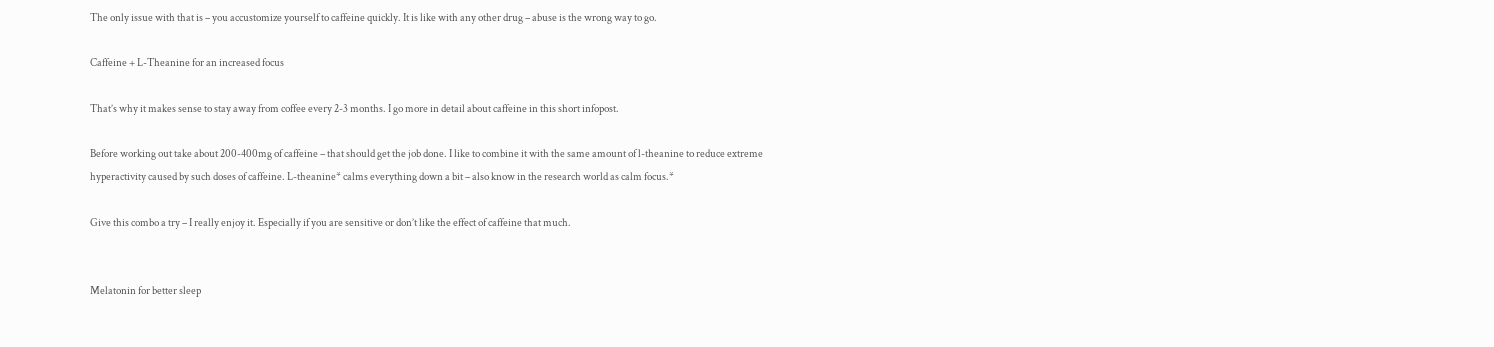The only issue with that is – you accustomize yourself to caffeine quickly. It is like with any other drug – abuse is the wrong way to go.

Caffeine + L-Theanine for an increased focus

That’s why it makes sense to stay away from coffee every 2-3 months. I go more in detail about caffeine in this short infopost.

Before working out take about 200-400mg of caffeine – that should get the job done. I like to combine it with the same amount of l-theanine to reduce extreme hyperactivity caused by such doses of caffeine. L-theanine* calms everything down a bit – also know in the research world as calm focus.*

Give this combo a try – I really enjoy it. Especially if you are sensitive or don’t like the effect of caffeine that much.


Melatonin for better sleep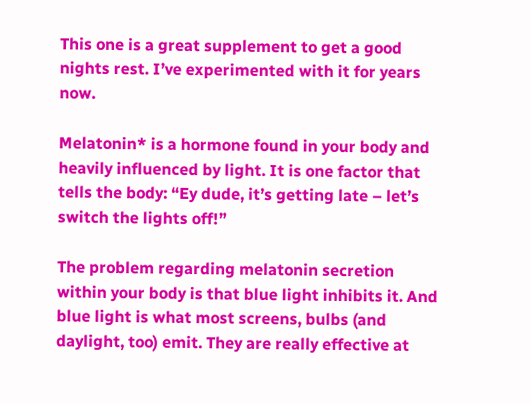This one is a great supplement to get a good nights rest. I’ve experimented with it for years now.

Melatonin* is a hormone found in your body and heavily influenced by light. It is one factor that tells the body: “Ey dude, it’s getting late – let’s switch the lights off!”

The problem regarding melatonin secretion within your body is that blue light inhibits it. And blue light is what most screens, bulbs (and daylight, too) emit. They are really effective at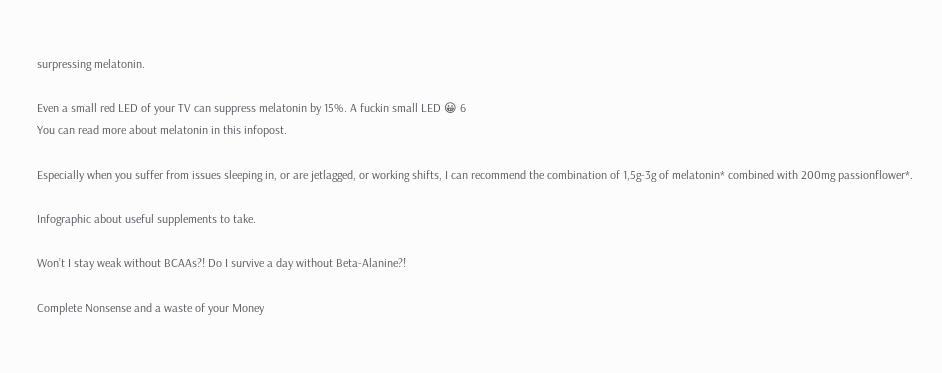surpressing melatonin.

Even a small red LED of your TV can suppress melatonin by 15%. A fuckin small LED 😀 6
You can read more about melatonin in this infopost.

Especially when you suffer from issues sleeping in, or are jetlagged, or working shifts, I can recommend the combination of 1,5g-3g of melatonin* combined with 200mg passionflower*.

Infographic about useful supplements to take.

Won’t I stay weak without BCAAs?! Do I survive a day without Beta-Alanine?!

Complete Nonsense and a waste of your Money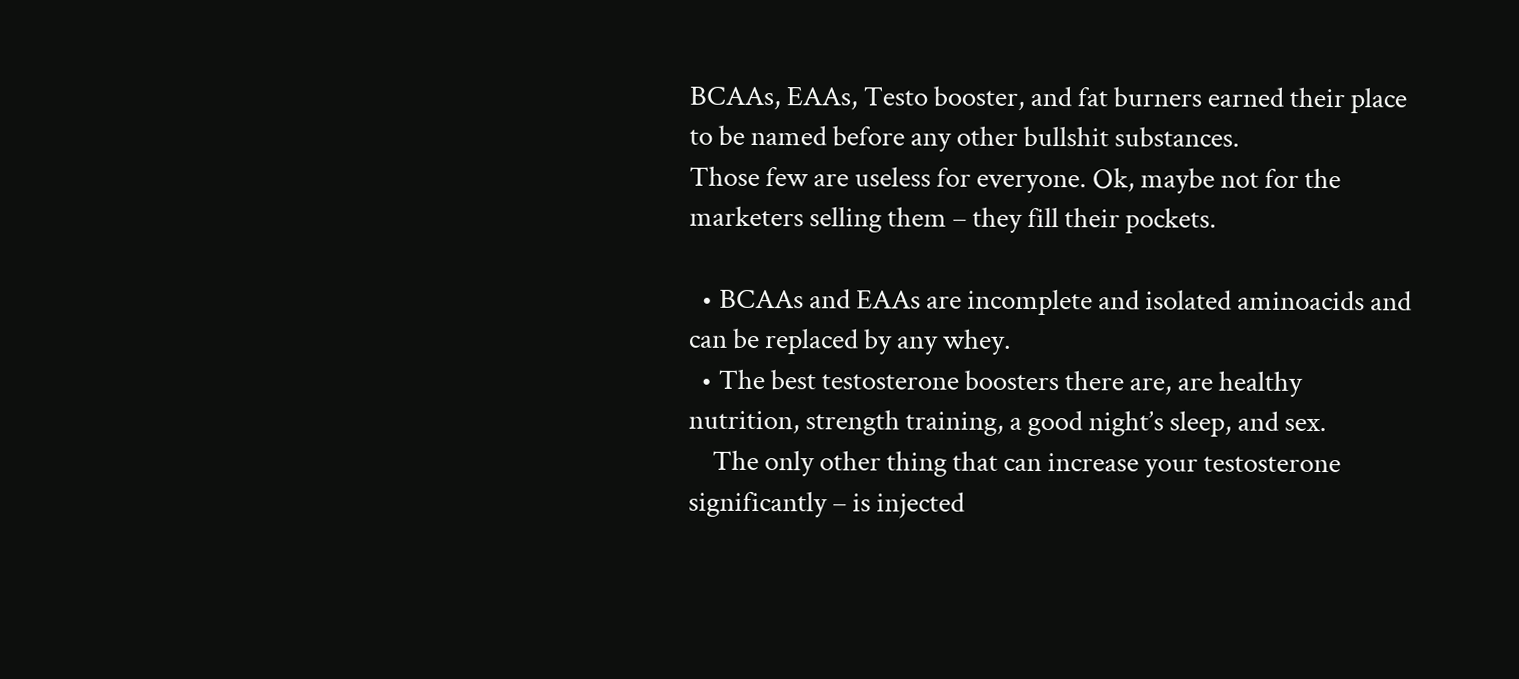BCAAs, EAAs, Testo booster, and fat burners earned their place to be named before any other bullshit substances.
Those few are useless for everyone. Ok, maybe not for the marketers selling them – they fill their pockets.

  • BCAAs and EAAs are incomplete and isolated aminoacids and can be replaced by any whey.
  • The best testosterone boosters there are, are healthy nutrition, strength training, a good night’s sleep, and sex.
    The only other thing that can increase your testosterone significantly – is injected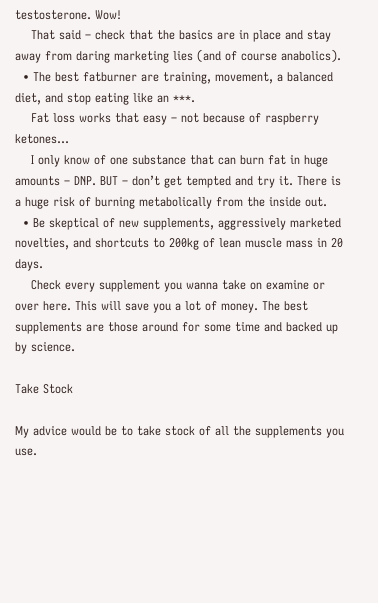testosterone. Wow!
    That said – check that the basics are in place and stay away from daring marketing lies (and of course anabolics).
  • The best fatburner are training, movement, a balanced diet, and stop eating like an ***.
    Fat loss works that easy – not because of raspberry ketones…
    I only know of one substance that can burn fat in huge amounts – DNP. BUT – don’t get tempted and try it. There is a huge risk of burning metabolically from the inside out.
  • Be skeptical of new supplements, aggressively marketed novelties, and shortcuts to 200kg of lean muscle mass in 20 days.
    Check every supplement you wanna take on examine or over here. This will save you a lot of money. The best supplements are those around for some time and backed up by science.

Take Stock

My advice would be to take stock of all the supplements you use.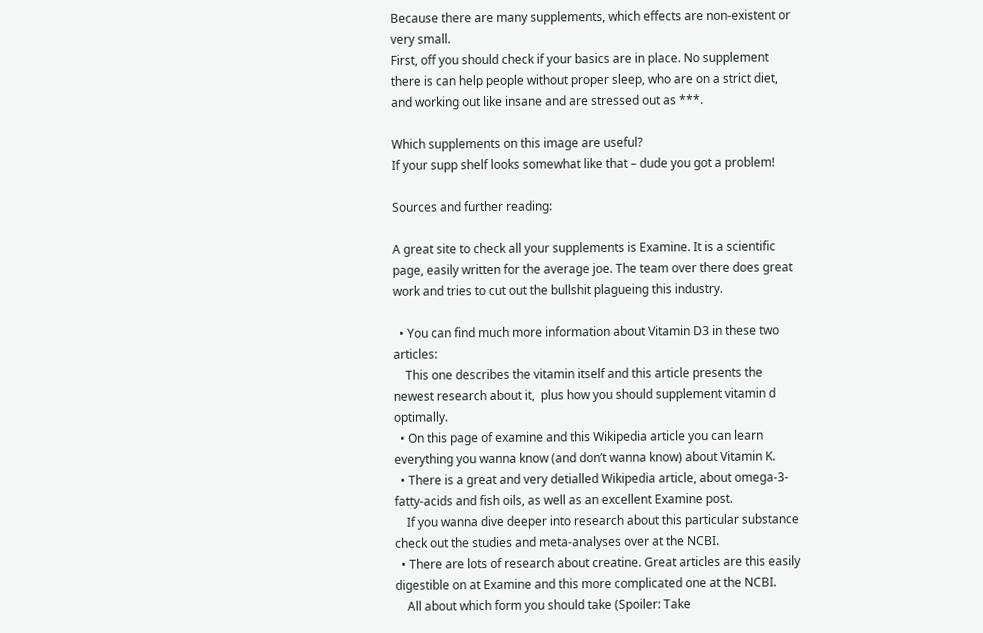Because there are many supplements, which effects are non-existent or very small.
First, off you should check if your basics are in place. No supplement there is can help people without proper sleep, who are on a strict diet, and working out like insane and are stressed out as ***.

Which supplements on this image are useful?
If your supp shelf looks somewhat like that – dude you got a problem!

Sources and further reading:

A great site to check all your supplements is Examine. It is a scientific page, easily written for the average joe. The team over there does great work and tries to cut out the bullshit plagueing this industry.

  • You can find much more information about Vitamin D3 in these two articles:
    This one describes the vitamin itself and this article presents the newest research about it,  plus how you should supplement vitamin d optimally.
  • On this page of examine and this Wikipedia article you can learn everything you wanna know (and don’t wanna know) about Vitamin K.
  • There is a great and very detialled Wikipedia article, about omega-3-fatty-acids and fish oils, as well as an excellent Examine post.
    If you wanna dive deeper into research about this particular substance check out the studies and meta-analyses over at the NCBI.
  • There are lots of research about creatine. Great articles are this easily digestible on at Examine and this more complicated one at the NCBI.
    All about which form you should take (Spoiler: Take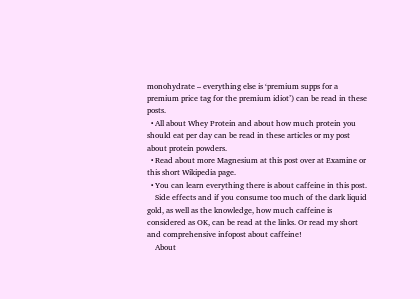monohydrate – everything else is ‘premium supps for a premium price tag for the premium idiot’) can be read in these posts.
  • All about Whey Protein and about how much protein you should eat per day can be read in these articles or my post about protein powders.
  • Read about more Magnesium at this post over at Examine or this short Wikipedia page.
  • You can learn everything there is about caffeine in this post.
    Side effects and if you consume too much of the dark liquid gold, as well as the knowledge, how much caffeine is considered as OK, can be read at the links. Or read my short and comprehensive infopost about caffeine!
    About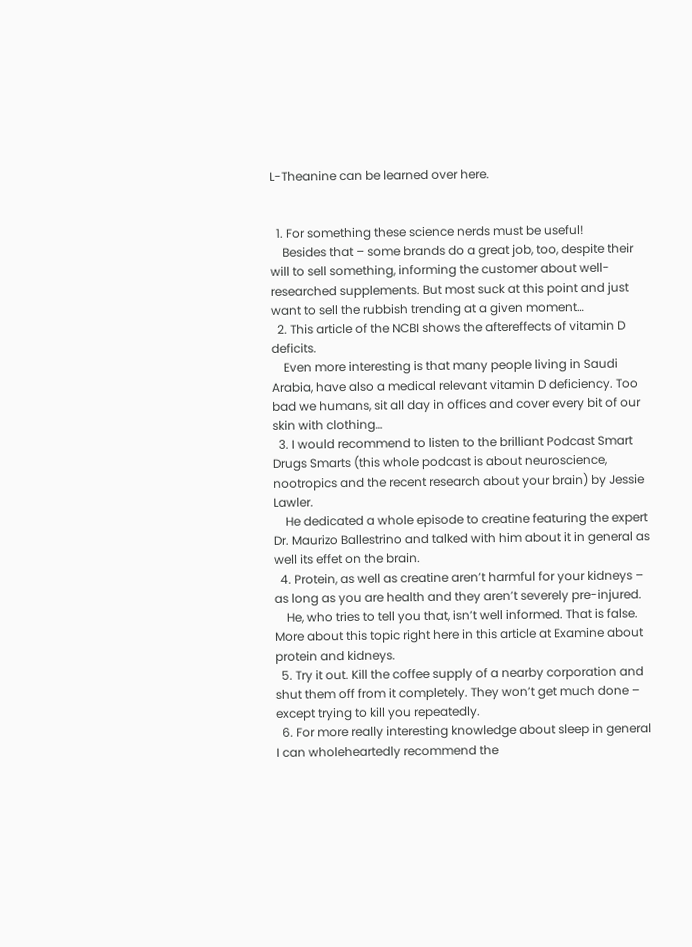L-Theanine can be learned over here.


  1. For something these science nerds must be useful!
    Besides that – some brands do a great job, too, despite their will to sell something, informing the customer about well-researched supplements. But most suck at this point and just want to sell the rubbish trending at a given moment…
  2. This article of the NCBI shows the aftereffects of vitamin D deficits.
    Even more interesting is that many people living in Saudi Arabia, have also a medical relevant vitamin D deficiency. Too bad we humans, sit all day in offices and cover every bit of our skin with clothing…
  3. I would recommend to listen to the brilliant Podcast Smart Drugs Smarts (this whole podcast is about neuroscience, nootropics and the recent research about your brain) by Jessie Lawler.
    He dedicated a whole episode to creatine featuring the expert Dr. Maurizo Ballestrino and talked with him about it in general as well its effet on the brain.
  4. Protein, as well as creatine aren’t harmful for your kidneys – as long as you are health and they aren’t severely pre-injured.
    He, who tries to tell you that, isn’t well informed. That is false. More about this topic right here in this article at Examine about protein and kidneys.
  5. Try it out. Kill the coffee supply of a nearby corporation and shut them off from it completely. They won’t get much done – except trying to kill you repeatedly.
  6. For more really interesting knowledge about sleep in general I can wholeheartedly recommend the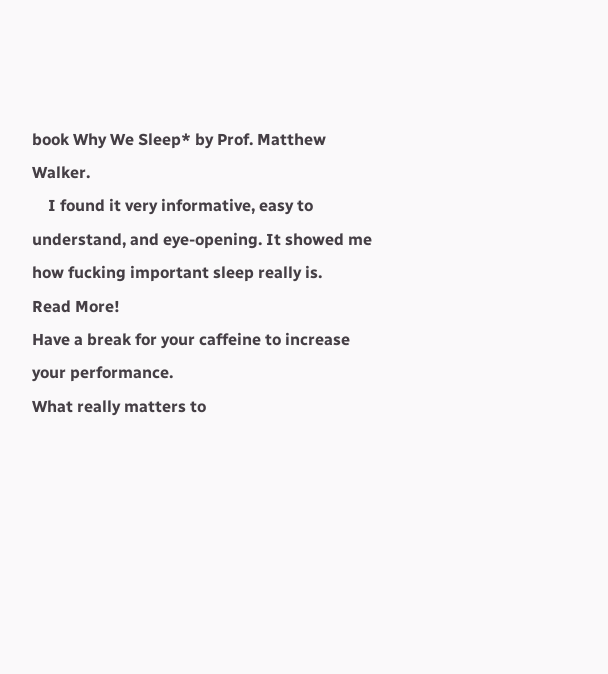book Why We Sleep* by Prof. Matthew Walker.
    I found it very informative, easy to understand, and eye-opening. It showed me how fucking important sleep really is.
Read More!
Have a break for your caffeine to increase your performance.
What really matters to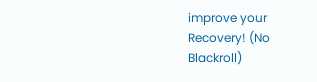improve your Recovery! (No Blackroll)